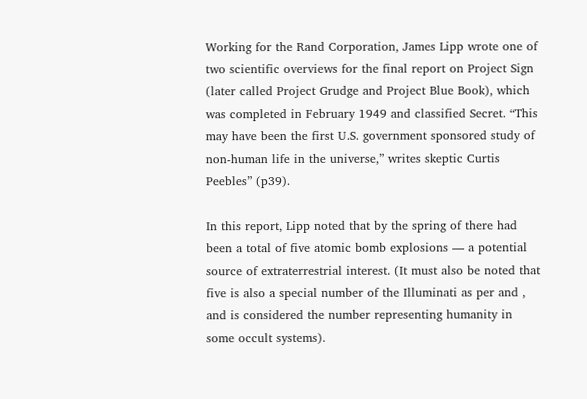Working for the Rand Corporation, James Lipp wrote one of two scientific overviews for the final report on Project Sign (later called Project Grudge and Project Blue Book), which was completed in February 1949 and classified Secret. “This may have been the first U.S. government sponsored study of non-human life in the universe,” writes skeptic Curtis Peebles” (p39).

In this report, Lipp noted that by the spring of there had been a total of five atomic bomb explosions — a potential source of extraterrestrial interest. (It must also be noted that five is also a special number of the Illuminati as per and , and is considered the number representing humanity in some occult systems).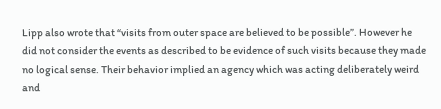Lipp also wrote that “visits from outer space are believed to be possible”. However he did not consider the events as described to be evidence of such visits because they made no logical sense. Their behavior implied an agency which was acting deliberately weird and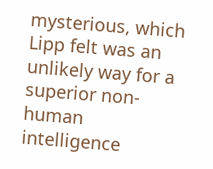mysterious, which Lipp felt was an unlikely way for a superior non-human intelligence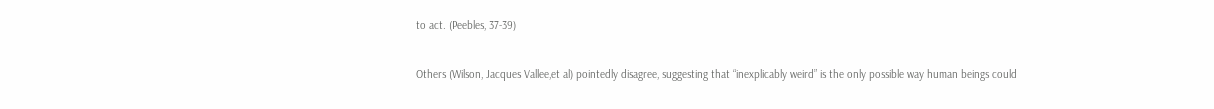to act. (Peebles, 37-39)

Others (Wilson, Jacques Vallee,et al) pointedly disagree, suggesting that “inexplicably weird” is the only possible way human beings could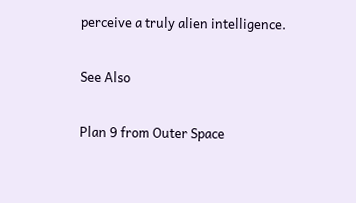perceive a truly alien intelligence.

See Also

Plan 9 from Outer Space